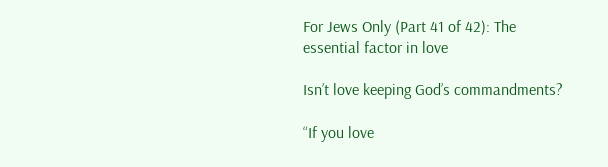For Jews Only (Part 41 of 42): The essential factor in love

Isn’t love keeping God’s commandments?

“If you love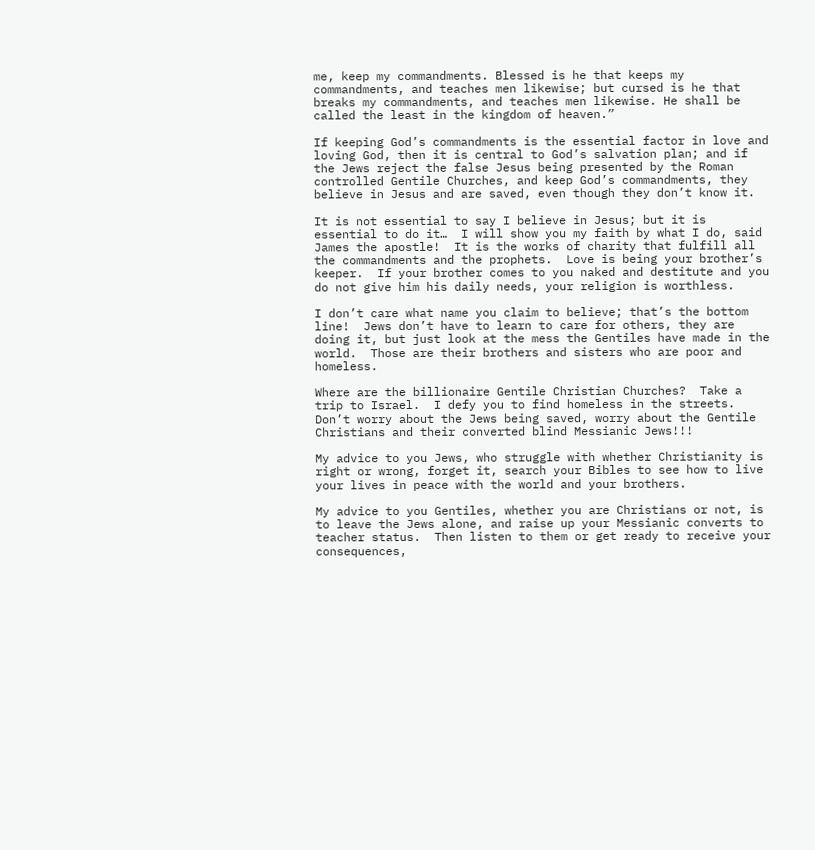me, keep my commandments. Blessed is he that keeps my commandments, and teaches men likewise; but cursed is he that breaks my commandments, and teaches men likewise. He shall be called the least in the kingdom of heaven.”

If keeping God’s commandments is the essential factor in love and loving God, then it is central to God’s salvation plan; and if the Jews reject the false Jesus being presented by the Roman controlled Gentile Churches, and keep God’s commandments, they believe in Jesus and are saved, even though they don’t know it.

It is not essential to say I believe in Jesus; but it is essential to do it…  I will show you my faith by what I do, said James the apostle!  It is the works of charity that fulfill all the commandments and the prophets.  Love is being your brother’s keeper.  If your brother comes to you naked and destitute and you do not give him his daily needs, your religion is worthless.

I don’t care what name you claim to believe; that’s the bottom line!  Jews don’t have to learn to care for others, they are doing it, but just look at the mess the Gentiles have made in the world.  Those are their brothers and sisters who are poor and homeless.

Where are the billionaire Gentile Christian Churches?  Take a trip to Israel.  I defy you to find homeless in the streets.  Don’t worry about the Jews being saved, worry about the Gentile Christians and their converted blind Messianic Jews!!!

My advice to you Jews, who struggle with whether Christianity is right or wrong, forget it, search your Bibles to see how to live your lives in peace with the world and your brothers.

My advice to you Gentiles, whether you are Christians or not, is to leave the Jews alone, and raise up your Messianic converts to teacher status.  Then listen to them or get ready to receive your consequences,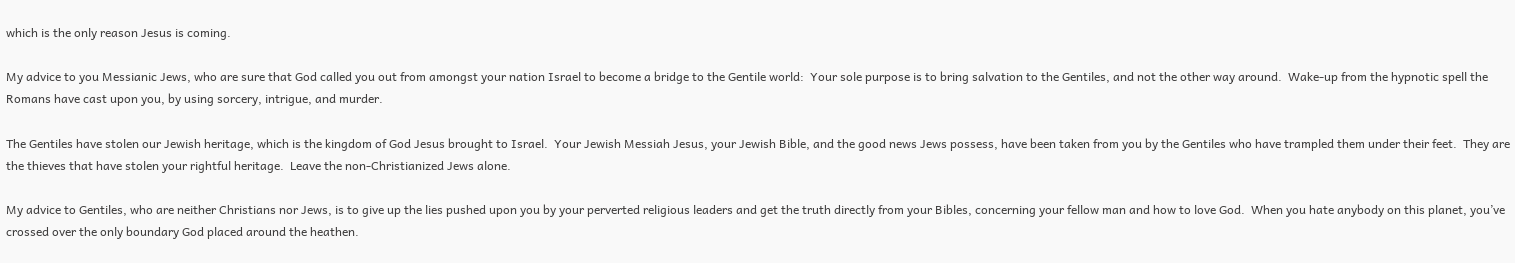which is the only reason Jesus is coming.

My advice to you Messianic Jews, who are sure that God called you out from amongst your nation Israel to become a bridge to the Gentile world:  Your sole purpose is to bring salvation to the Gentiles, and not the other way around.  Wake-up from the hypnotic spell the Romans have cast upon you, by using sorcery, intrigue, and murder.

The Gentiles have stolen our Jewish heritage, which is the kingdom of God Jesus brought to Israel.  Your Jewish Messiah Jesus, your Jewish Bible, and the good news Jews possess, have been taken from you by the Gentiles who have trampled them under their feet.  They are the thieves that have stolen your rightful heritage.  Leave the non-Christianized Jews alone.

My advice to Gentiles, who are neither Christians nor Jews, is to give up the lies pushed upon you by your perverted religious leaders and get the truth directly from your Bibles, concerning your fellow man and how to love God.  When you hate anybody on this planet, you’ve crossed over the only boundary God placed around the heathen.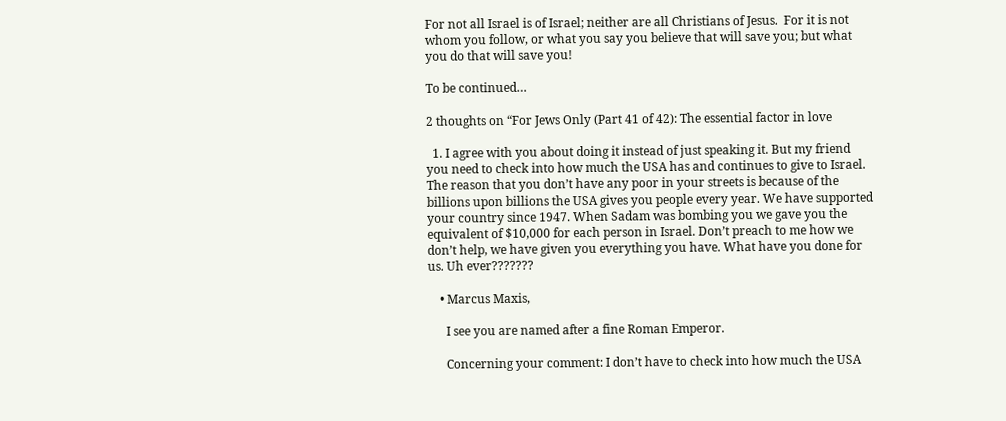For not all Israel is of Israel; neither are all Christians of Jesus.  For it is not whom you follow, or what you say you believe that will save you; but what you do that will save you!

To be continued…

2 thoughts on “For Jews Only (Part 41 of 42): The essential factor in love

  1. I agree with you about doing it instead of just speaking it. But my friend you need to check into how much the USA has and continues to give to Israel. The reason that you don’t have any poor in your streets is because of the billions upon billions the USA gives you people every year. We have supported your country since 1947. When Sadam was bombing you we gave you the equivalent of $10,000 for each person in Israel. Don’t preach to me how we don’t help, we have given you everything you have. What have you done for us. Uh ever???????

    • Marcus Maxis,

      I see you are named after a fine Roman Emperor.

      Concerning your comment: I don’t have to check into how much the USA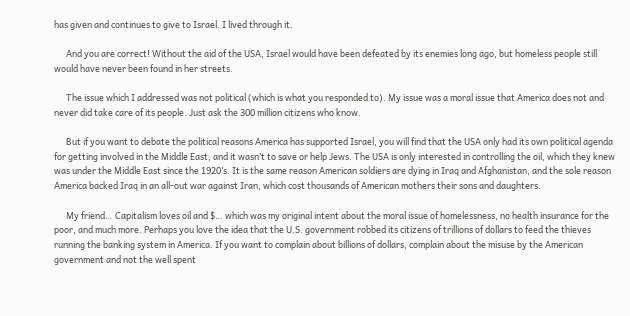has given and continues to give to Israel. I lived through it.

      And you are correct! Without the aid of the USA, Israel would have been defeated by its enemies long ago, but homeless people still would have never been found in her streets.

      The issue which I addressed was not political (which is what you responded to). My issue was a moral issue that America does not and never did take care of its people. Just ask the 300 million citizens who know.

      But if you want to debate the political reasons America has supported Israel, you will find that the USA only had its own political agenda for getting involved in the Middle East, and it wasn’t to save or help Jews. The USA is only interested in controlling the oil, which they knew was under the Middle East since the 1920’s. It is the same reason American soldiers are dying in Iraq and Afghanistan, and the sole reason America backed Iraq in an all-out war against Iran, which cost thousands of American mothers their sons and daughters.

      My friend… Capitalism loves oil and $… which was my original intent about the moral issue of homelessness, no health insurance for the poor, and much more. Perhaps you love the idea that the U.S. government robbed its citizens of trillions of dollars to feed the thieves running the banking system in America. If you want to complain about billions of dollars, complain about the misuse by the American government and not the well spent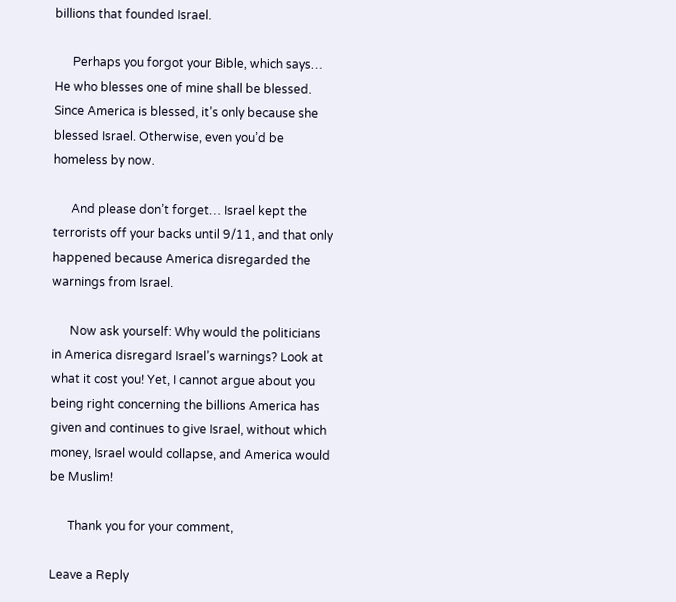billions that founded Israel.

      Perhaps you forgot your Bible, which says… He who blesses one of mine shall be blessed. Since America is blessed, it’s only because she blessed Israel. Otherwise, even you’d be homeless by now.

      And please don’t forget… Israel kept the terrorists off your backs until 9/11, and that only happened because America disregarded the warnings from Israel.

      Now ask yourself: Why would the politicians in America disregard Israel’s warnings? Look at what it cost you! Yet, I cannot argue about you being right concerning the billions America has given and continues to give Israel, without which money, Israel would collapse, and America would be Muslim!

      Thank you for your comment,

Leave a Reply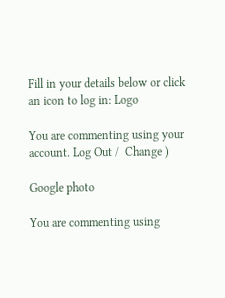Fill in your details below or click an icon to log in: Logo

You are commenting using your account. Log Out /  Change )

Google photo

You are commenting using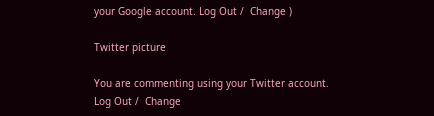your Google account. Log Out /  Change )

Twitter picture

You are commenting using your Twitter account. Log Out /  Change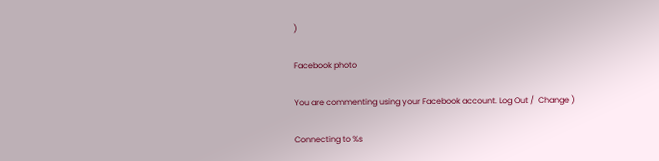)

Facebook photo

You are commenting using your Facebook account. Log Out /  Change )

Connecting to %s